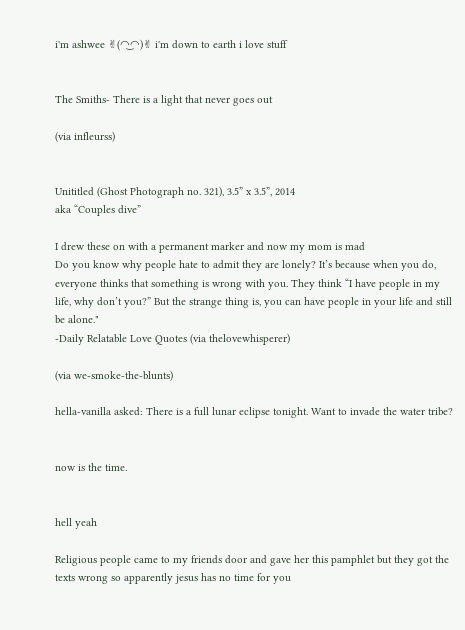i'm ashwee ✌(◠‿◠)✌ i'm down to earth i love stuff


The Smiths- There is a light that never goes out

(via infleurss)


Unititled (Ghost Photograph no. 321), 3.5” x 3.5”, 2014
aka “Couples dive”

I drew these on with a permanent marker and now my mom is mad
Do you know why people hate to admit they are lonely? It’s because when you do, everyone thinks that something is wrong with you. They think “I have people in my life, why don’t you?” But the strange thing is, you can have people in your life and still be alone."
-Daily Relatable Love Quotes (via thelovewhisperer)

(via we-smoke-the-blunts)

hella-vanilla asked: There is a full lunar eclipse tonight. Want to invade the water tribe?


now is the time.


hell yeah

Religious people came to my friends door and gave her this pamphlet but they got the texts wrong so apparently jesus has no time for you